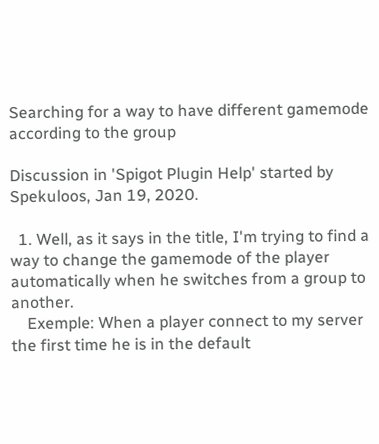Searching for a way to have different gamemode according to the group

Discussion in 'Spigot Plugin Help' started by Spekuloos, Jan 19, 2020.

  1. Well, as it says in the title, I'm trying to find a way to change the gamemode of the player automatically when he switches from a group to another.
    Exemple: When a player connect to my server the first time he is in the default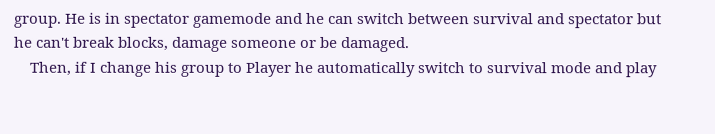group. He is in spectator gamemode and he can switch between survival and spectator but he can't break blocks, damage someone or be damaged.
    Then, if I change his group to Player he automatically switch to survival mode and play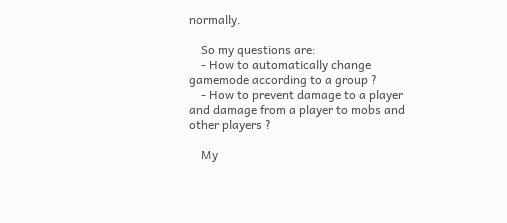normally.

    So my questions are:
    - How to automatically change gamemode according to a group ?
    - How to prevent damage to a player and damage from a player to mobs and other players ?

    My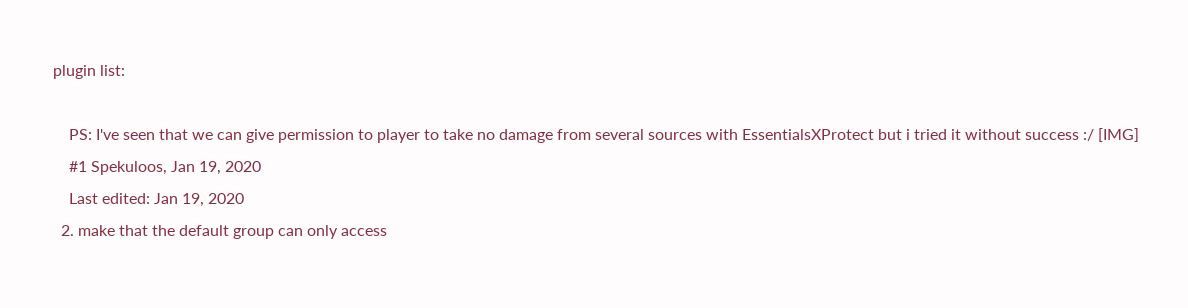plugin list:

    PS: I've seen that we can give permission to player to take no damage from several sources with EssentialsXProtect but i tried it without success :/ [IMG]
    #1 Spekuloos, Jan 19, 2020
    Last edited: Jan 19, 2020
  2. make that the default group can only access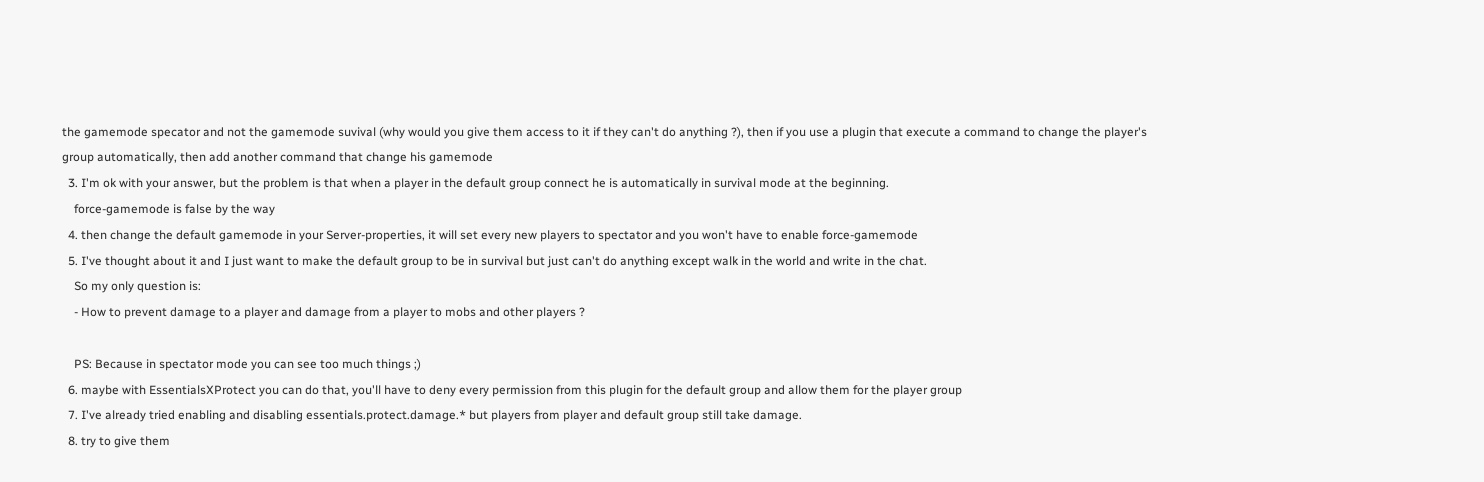the gamemode specator and not the gamemode suvival (why would you give them access to it if they can't do anything ?), then if you use a plugin that execute a command to change the player's group automatically, then add another command that change his gamemode
  3. I'm ok with your answer, but the problem is that when a player in the default group connect he is automatically in survival mode at the beginning.
    force-gamemode is false by the way
  4. then change the default gamemode in your Server-properties, it will set every new players to spectator and you won't have to enable force-gamemode
  5. I've thought about it and I just want to make the default group to be in survival but just can't do anything except walk in the world and write in the chat.
    So my only question is:
    - How to prevent damage to a player and damage from a player to mobs and other players ?

    PS: Because in spectator mode you can see too much things ;)
  6. maybe with EssentialsXProtect you can do that, you'll have to deny every permission from this plugin for the default group and allow them for the player group
  7. I've already tried enabling and disabling essentials.protect.damage.* but players from player and default group still take damage.
  8. try to give them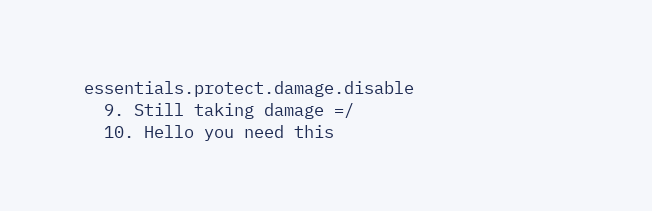essentials.protect.damage.disable
  9. Still taking damage =/
  10. Hello you need this